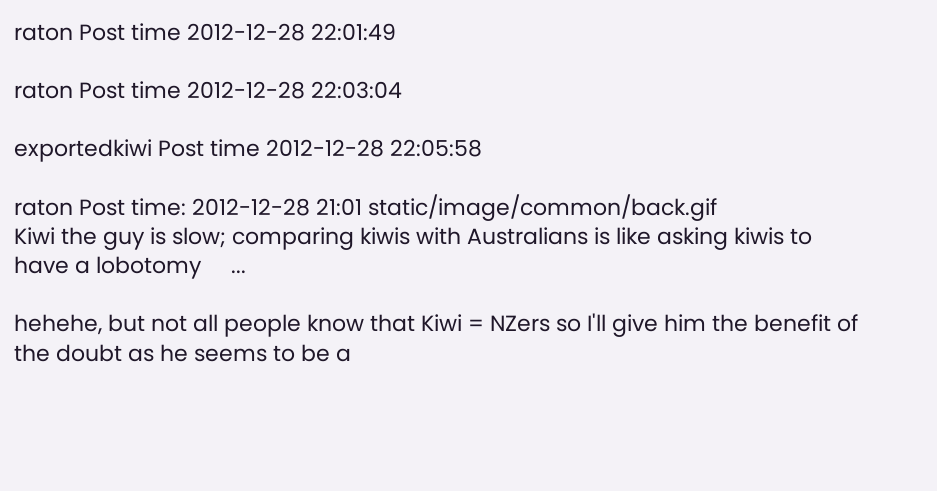raton Post time 2012-12-28 22:01:49

raton Post time 2012-12-28 22:03:04

exportedkiwi Post time 2012-12-28 22:05:58

raton Post time: 2012-12-28 21:01 static/image/common/back.gif
Kiwi the guy is slow; comparing kiwis with Australians is like asking kiwis to have a lobotomy     ...

hehehe, but not all people know that Kiwi = NZers so I'll give him the benefit of the doubt as he seems to be a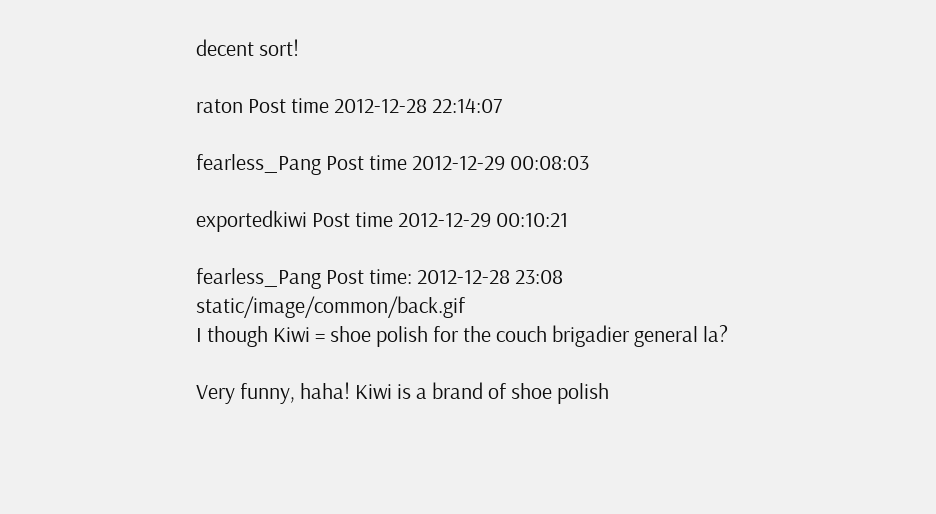decent sort!

raton Post time 2012-12-28 22:14:07

fearless_Pang Post time 2012-12-29 00:08:03

exportedkiwi Post time 2012-12-29 00:10:21

fearless_Pang Post time: 2012-12-28 23:08 static/image/common/back.gif
I though Kiwi = shoe polish for the couch brigadier general la?

Very funny, haha! Kiwi is a brand of shoe polish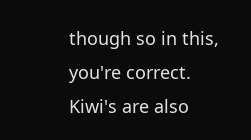though so in this, you're correct.
Kiwi's are also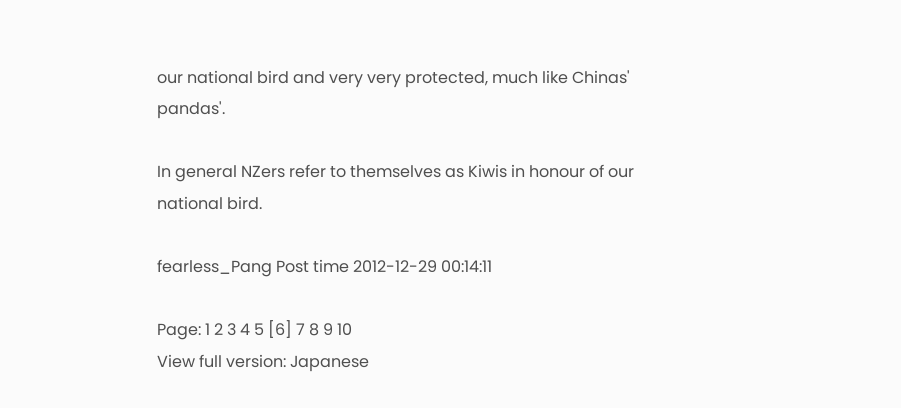our national bird and very very protected, much like Chinas' pandas'.

In general NZers refer to themselves as Kiwis in honour of our national bird.

fearless_Pang Post time 2012-12-29 00:14:11

Page: 1 2 3 4 5 [6] 7 8 9 10
View full version: Japanese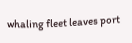whaling fleet leaves port